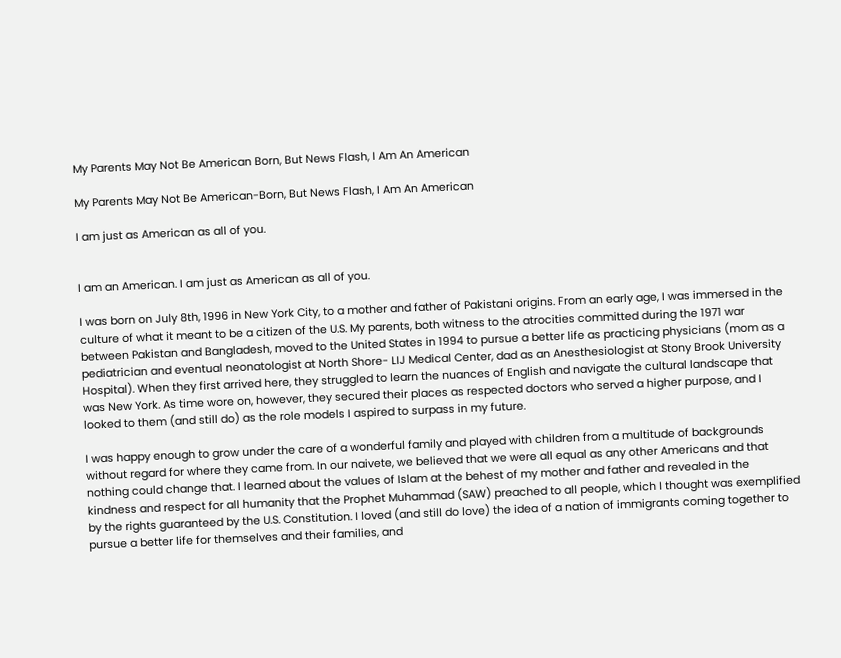My Parents May Not Be American Born, But News Flash, I Am An American

My Parents May Not Be American-Born, But News Flash, I Am An American

I am just as American as all of you.


I am an American. I am just as American as all of you.

I was born on July 8th, 1996 in New York City, to a mother and father of Pakistani origins. From an early age, I was immersed in the culture of what it meant to be a citizen of the U.S. My parents, both witness to the atrocities committed during the 1971 war between Pakistan and Bangladesh, moved to the United States in 1994 to pursue a better life as practicing physicians (mom as a pediatrician and eventual neonatologist at North Shore- LIJ Medical Center, dad as an Anesthesiologist at Stony Brook University Hospital). When they first arrived here, they struggled to learn the nuances of English and navigate the cultural landscape that was New York. As time wore on, however, they secured their places as respected doctors who served a higher purpose, and I looked to them (and still do) as the role models I aspired to surpass in my future.

I was happy enough to grow under the care of a wonderful family and played with children from a multitude of backgrounds without regard for where they came from. In our naivete, we believed that we were all equal as any other Americans and that nothing could change that. I learned about the values of Islam at the behest of my mother and father and revealed in the kindness and respect for all humanity that the Prophet Muhammad (SAW) preached to all people, which I thought was exemplified by the rights guaranteed by the U.S. Constitution. I loved (and still do love) the idea of a nation of immigrants coming together to pursue a better life for themselves and their families, and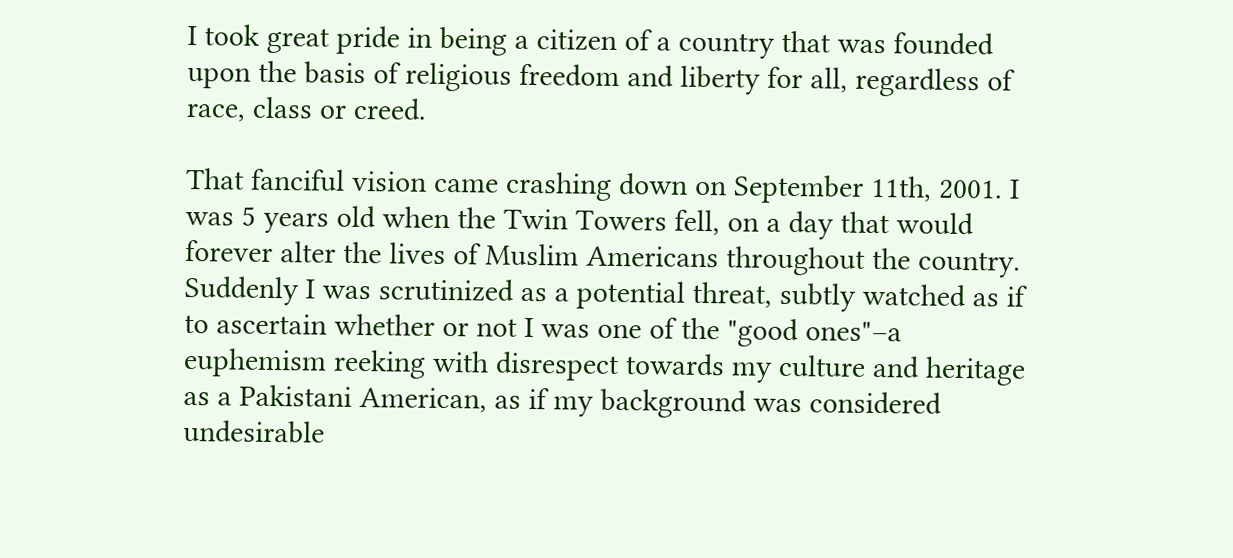I took great pride in being a citizen of a country that was founded upon the basis of religious freedom and liberty for all, regardless of race, class or creed.

That fanciful vision came crashing down on September 11th, 2001. I was 5 years old when the Twin Towers fell, on a day that would forever alter the lives of Muslim Americans throughout the country. Suddenly I was scrutinized as a potential threat, subtly watched as if to ascertain whether or not I was one of the "good ones"–a euphemism reeking with disrespect towards my culture and heritage as a Pakistani American, as if my background was considered undesirable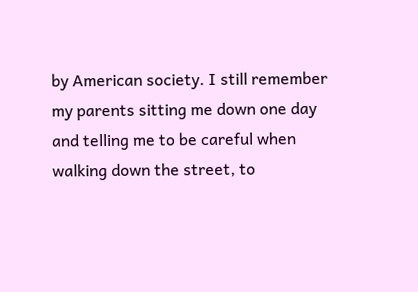by American society. I still remember my parents sitting me down one day and telling me to be careful when walking down the street, to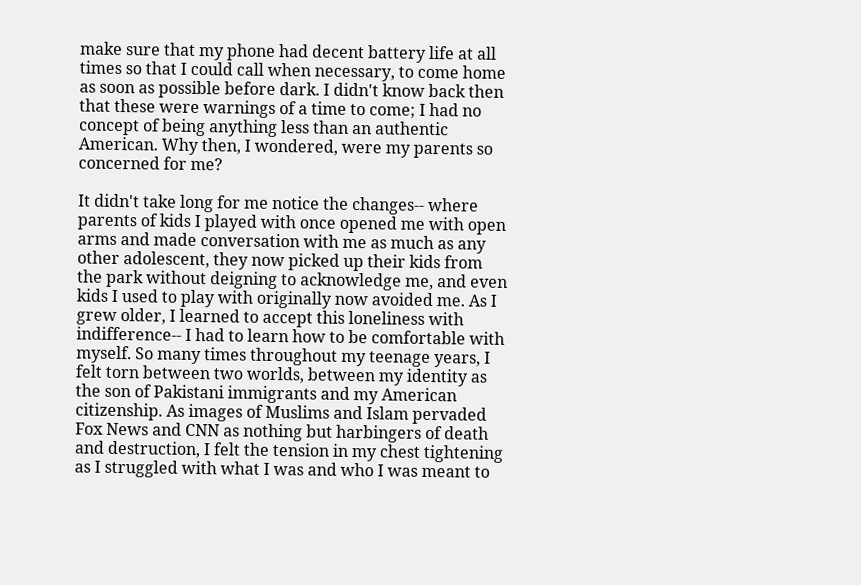make sure that my phone had decent battery life at all times so that I could call when necessary, to come home as soon as possible before dark. I didn't know back then that these were warnings of a time to come; I had no concept of being anything less than an authentic American. Why then, I wondered, were my parents so concerned for me?

It didn't take long for me notice the changes-- where parents of kids I played with once opened me with open arms and made conversation with me as much as any other adolescent, they now picked up their kids from the park without deigning to acknowledge me, and even kids I used to play with originally now avoided me. As I grew older, I learned to accept this loneliness with indifference-- I had to learn how to be comfortable with myself. So many times throughout my teenage years, I felt torn between two worlds, between my identity as the son of Pakistani immigrants and my American citizenship. As images of Muslims and Islam pervaded Fox News and CNN as nothing but harbingers of death and destruction, I felt the tension in my chest tightening as I struggled with what I was and who I was meant to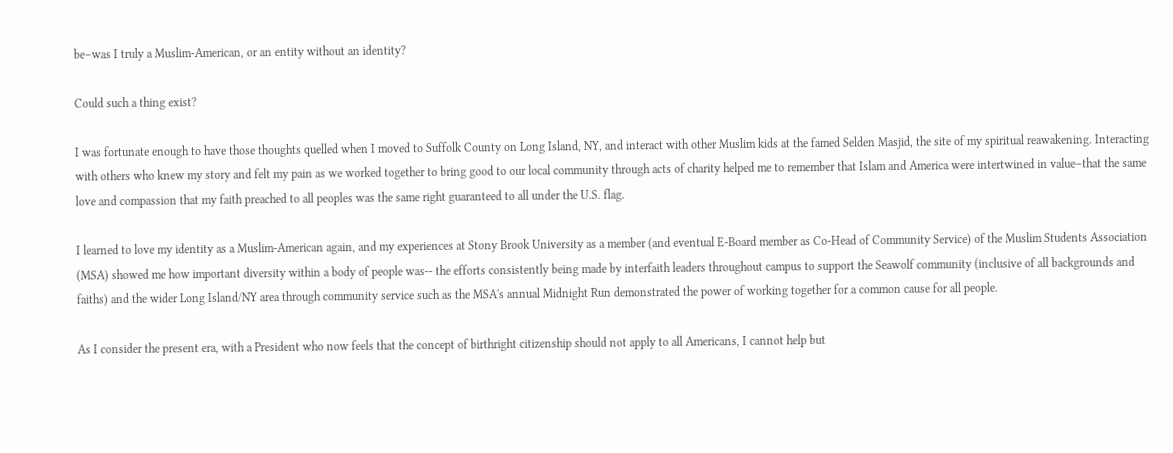be–was I truly a Muslim-American, or an entity without an identity?

Could such a thing exist?

I was fortunate enough to have those thoughts quelled when I moved to Suffolk County on Long Island, NY, and interact with other Muslim kids at the famed Selden Masjid, the site of my spiritual reawakening. Interacting with others who knew my story and felt my pain as we worked together to bring good to our local community through acts of charity helped me to remember that Islam and America were intertwined in value–that the same love and compassion that my faith preached to all peoples was the same right guaranteed to all under the U.S. flag.

I learned to love my identity as a Muslim-American again, and my experiences at Stony Brook University as a member (and eventual E-Board member as Co-Head of Community Service) of the Muslim Students Association (MSA) showed me how important diversity within a body of people was-- the efforts consistently being made by interfaith leaders throughout campus to support the Seawolf community (inclusive of all backgrounds and faiths) and the wider Long Island/NY area through community service such as the MSA's annual Midnight Run demonstrated the power of working together for a common cause for all people.

As I consider the present era, with a President who now feels that the concept of birthright citizenship should not apply to all Americans, I cannot help but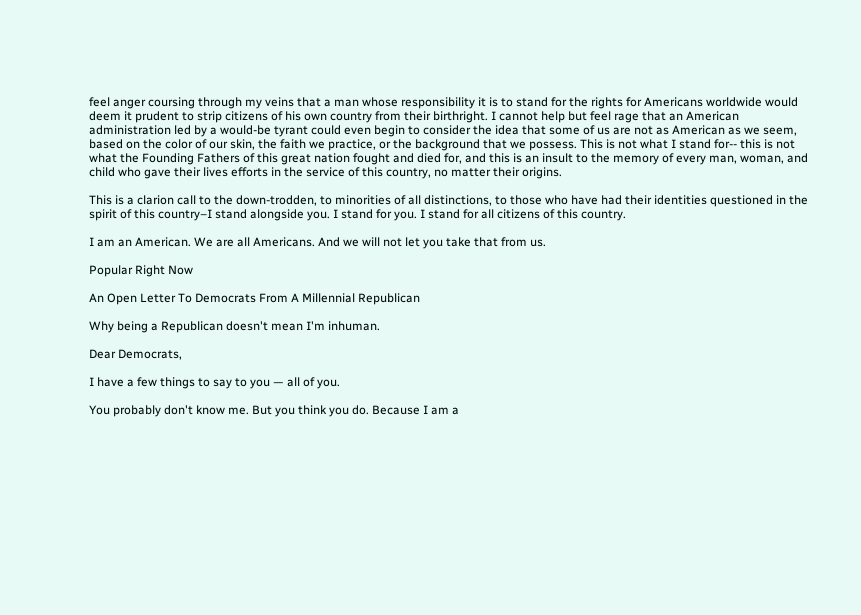feel anger coursing through my veins that a man whose responsibility it is to stand for the rights for Americans worldwide would deem it prudent to strip citizens of his own country from their birthright. I cannot help but feel rage that an American administration led by a would-be tyrant could even begin to consider the idea that some of us are not as American as we seem, based on the color of our skin, the faith we practice, or the background that we possess. This is not what I stand for-- this is not what the Founding Fathers of this great nation fought and died for, and this is an insult to the memory of every man, woman, and child who gave their lives efforts in the service of this country, no matter their origins.

This is a clarion call to the down-trodden, to minorities of all distinctions, to those who have had their identities questioned in the spirit of this country–I stand alongside you. I stand for you. I stand for all citizens of this country.

I am an American. We are all Americans. And we will not let you take that from us.

Popular Right Now

An Open Letter To Democrats From A Millennial Republican

Why being a Republican doesn't mean I'm inhuman.

Dear Democrats,

I have a few things to say to you — all of you.

You probably don't know me. But you think you do. Because I am a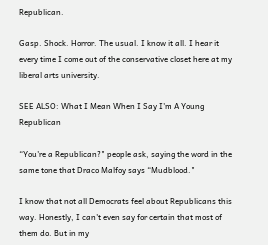Republican.

Gasp. Shock. Horror. The usual. I know it all. I hear it every time I come out of the conservative closet here at my liberal arts university.

SEE ALSO: What I Mean When I Say I'm A Young Republican

“You're a Republican?" people ask, saying the word in the same tone that Draco Malfoy says “Mudblood."

I know that not all Democrats feel about Republicans this way. Honestly, I can't even say for certain that most of them do. But in my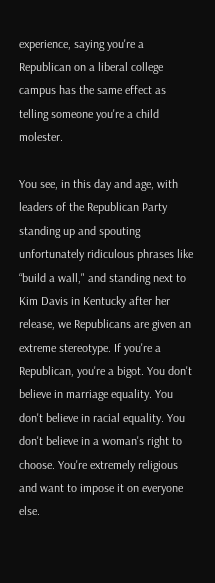experience, saying you're a Republican on a liberal college campus has the same effect as telling someone you're a child molester.

You see, in this day and age, with leaders of the Republican Party standing up and spouting unfortunately ridiculous phrases like “build a wall," and standing next to Kim Davis in Kentucky after her release, we Republicans are given an extreme stereotype. If you're a Republican, you're a bigot. You don't believe in marriage equality. You don't believe in racial equality. You don't believe in a woman's right to choose. You're extremely religious and want to impose it on everyone else.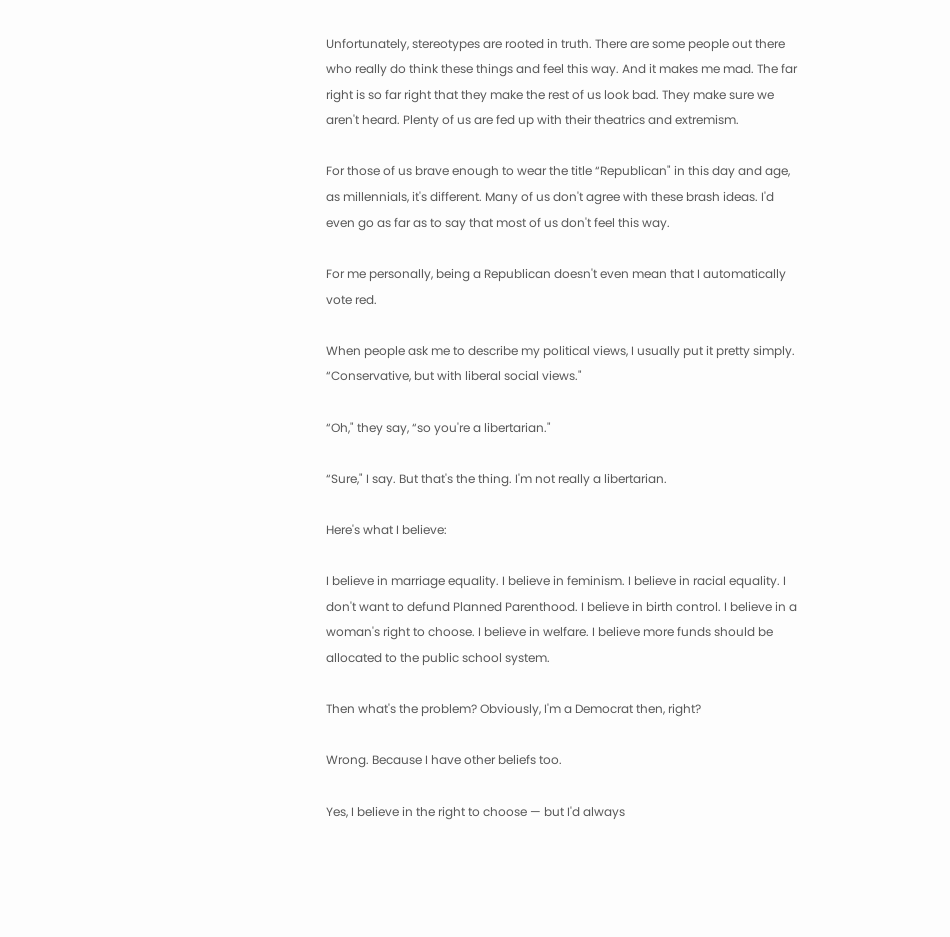Unfortunately, stereotypes are rooted in truth. There are some people out there who really do think these things and feel this way. And it makes me mad. The far right is so far right that they make the rest of us look bad. They make sure we aren't heard. Plenty of us are fed up with their theatrics and extremism.

For those of us brave enough to wear the title “Republican" in this day and age, as millennials, it's different. Many of us don't agree with these brash ideas. I'd even go as far as to say that most of us don't feel this way.

For me personally, being a Republican doesn't even mean that I automatically vote red.

When people ask me to describe my political views, I usually put it pretty simply. “Conservative, but with liberal social views."

“Oh," they say, “so you're a libertarian."

“Sure," I say. But that's the thing. I'm not really a libertarian.

Here's what I believe:

I believe in marriage equality. I believe in feminism. I believe in racial equality. I don't want to defund Planned Parenthood. I believe in birth control. I believe in a woman's right to choose. I believe in welfare. I believe more funds should be allocated to the public school system.

Then what's the problem? Obviously, I'm a Democrat then, right?

Wrong. Because I have other beliefs too.

Yes, I believe in the right to choose — but I'd always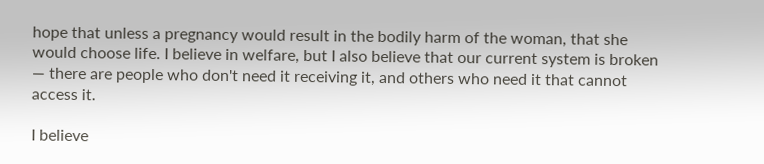hope that unless a pregnancy would result in the bodily harm of the woman, that she would choose life. I believe in welfare, but I also believe that our current system is broken — there are people who don't need it receiving it, and others who need it that cannot access it.

I believe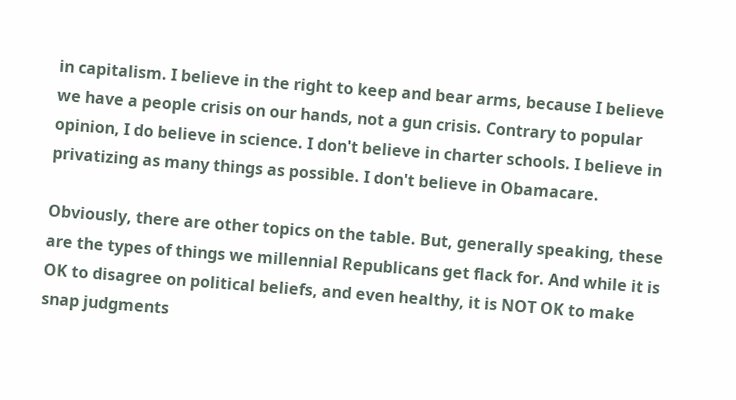in capitalism. I believe in the right to keep and bear arms, because I believe we have a people crisis on our hands, not a gun crisis. Contrary to popular opinion, I do believe in science. I don't believe in charter schools. I believe in privatizing as many things as possible. I don't believe in Obamacare.

Obviously, there are other topics on the table. But, generally speaking, these are the types of things we millennial Republicans get flack for. And while it is OK to disagree on political beliefs, and even healthy, it is NOT OK to make snap judgments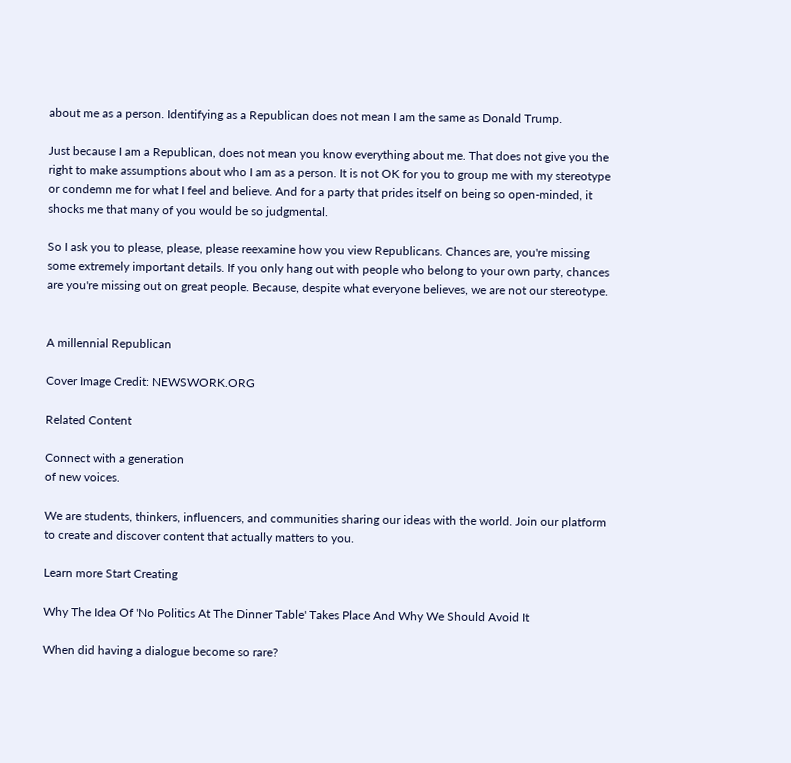about me as a person. Identifying as a Republican does not mean I am the same as Donald Trump.

Just because I am a Republican, does not mean you know everything about me. That does not give you the right to make assumptions about who I am as a person. It is not OK for you to group me with my stereotype or condemn me for what I feel and believe. And for a party that prides itself on being so open-minded, it shocks me that many of you would be so judgmental.

So I ask you to please, please, please reexamine how you view Republicans. Chances are, you're missing some extremely important details. If you only hang out with people who belong to your own party, chances are you're missing out on great people. Because, despite what everyone believes, we are not our stereotype.


A millennial Republican

Cover Image Credit: NEWSWORK.ORG

Related Content

Connect with a generation
of new voices.

We are students, thinkers, influencers, and communities sharing our ideas with the world. Join our platform to create and discover content that actually matters to you.

Learn more Start Creating

Why The Idea Of 'No Politics At The Dinner Table' Takes Place And Why We Should Avoid It

When did having a dialogue become so rare?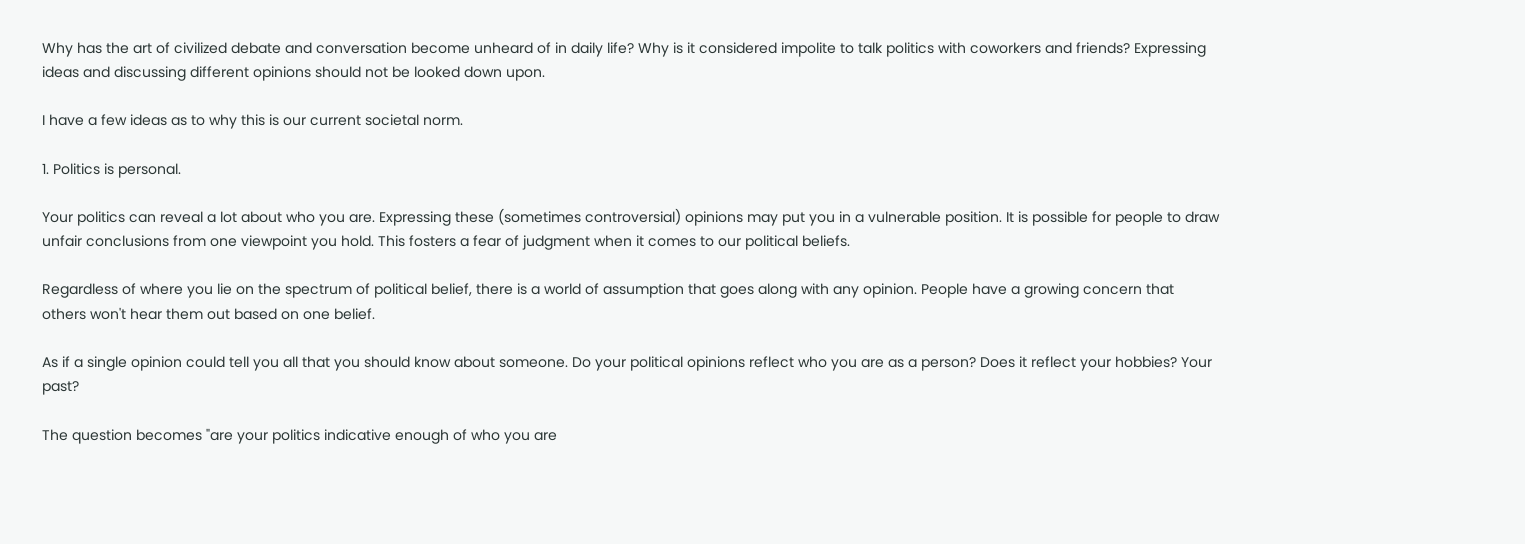Why has the art of civilized debate and conversation become unheard of in daily life? Why is it considered impolite to talk politics with coworkers and friends? Expressing ideas and discussing different opinions should not be looked down upon.

I have a few ideas as to why this is our current societal norm.

1. Politics is personal.

Your politics can reveal a lot about who you are. Expressing these (sometimes controversial) opinions may put you in a vulnerable position. It is possible for people to draw unfair conclusions from one viewpoint you hold. This fosters a fear of judgment when it comes to our political beliefs.

Regardless of where you lie on the spectrum of political belief, there is a world of assumption that goes along with any opinion. People have a growing concern that others won't hear them out based on one belief.

As if a single opinion could tell you all that you should know about someone. Do your political opinions reflect who you are as a person? Does it reflect your hobbies? Your past?

The question becomes "are your politics indicative enough of who you are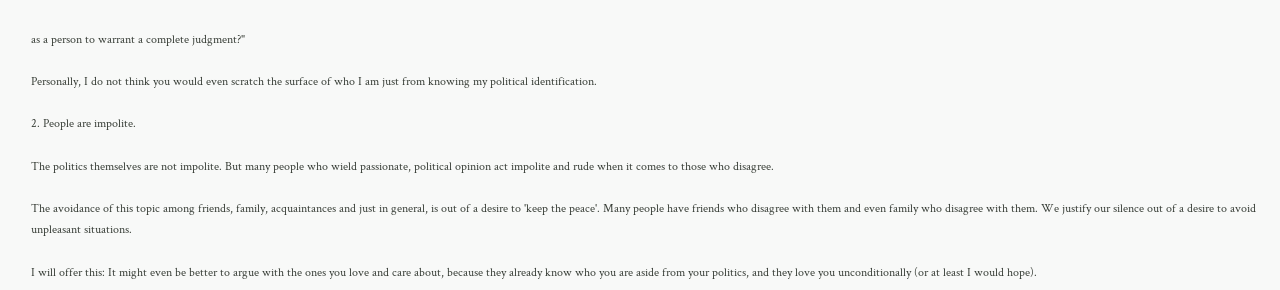as a person to warrant a complete judgment?"

Personally, I do not think you would even scratch the surface of who I am just from knowing my political identification.

2. People are impolite.

The politics themselves are not impolite. But many people who wield passionate, political opinion act impolite and rude when it comes to those who disagree.

The avoidance of this topic among friends, family, acquaintances and just in general, is out of a desire to 'keep the peace'. Many people have friends who disagree with them and even family who disagree with them. We justify our silence out of a desire to avoid unpleasant situations.

I will offer this: It might even be better to argue with the ones you love and care about, because they already know who you are aside from your politics, and they love you unconditionally (or at least I would hope).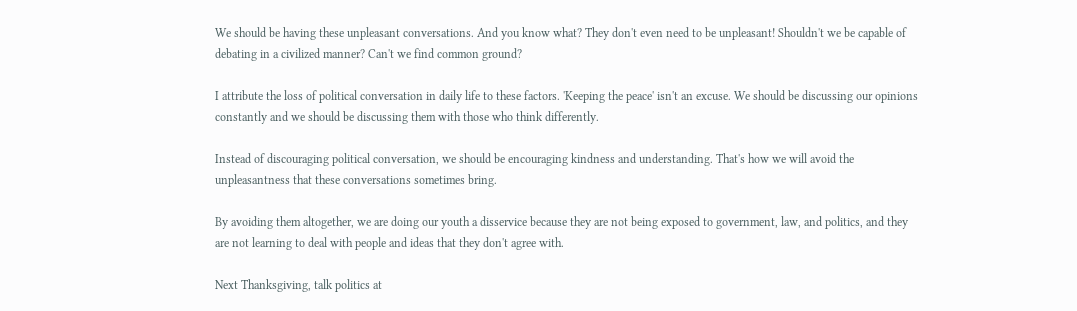We should be having these unpleasant conversations. And you know what? They don't even need to be unpleasant! Shouldn't we be capable of debating in a civilized manner? Can't we find common ground?

I attribute the loss of political conversation in daily life to these factors. 'Keeping the peace' isn't an excuse. We should be discussing our opinions constantly and we should be discussing them with those who think differently.

Instead of discouraging political conversation, we should be encouraging kindness and understanding. That's how we will avoid the unpleasantness that these conversations sometimes bring.

By avoiding them altogether, we are doing our youth a disservice because they are not being exposed to government, law, and politics, and they are not learning to deal with people and ideas that they don't agree with.

Next Thanksgiving, talk politics at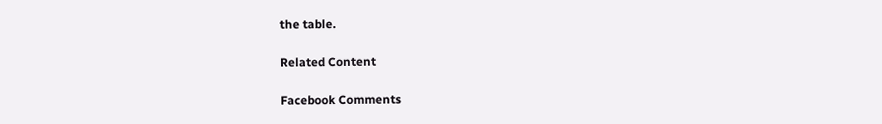the table.

Related Content

Facebook Comments